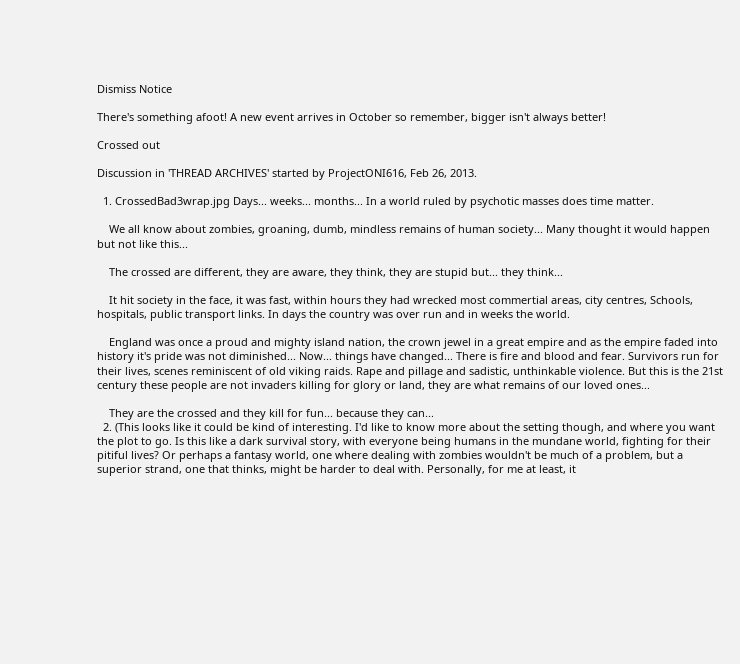Dismiss Notice

There's something afoot! A new event arrives in October so remember, bigger isn't always better!

Crossed out

Discussion in 'THREAD ARCHIVES' started by ProjectONI616, Feb 26, 2013.

  1. CrossedBad3wrap.jpg Days... weeks... months... In a world ruled by psychotic masses does time matter.

    We all know about zombies, groaning, dumb, mindless remains of human society... Many thought it would happen but not like this...

    The crossed are different, they are aware, they think, they are stupid but... they think...

    It hit society in the face, it was fast, within hours they had wrecked most commertial areas, city centres, Schools, hospitals, public transport links. In days the country was over run and in weeks the world.

    England was once a proud and mighty island nation, the crown jewel in a great empire and as the empire faded into history it's pride was not diminished... Now... things have changed... There is fire and blood and fear. Survivors run for their lives, scenes reminiscent of old viking raids. Rape and pillage and sadistic, unthinkable violence. But this is the 21st century these people are not invaders killing for glory or land, they are what remains of our loved ones...

    They are the crossed and they kill for fun... because they can...
  2. (This looks like it could be kind of interesting. I'd like to know more about the setting though, and where you want the plot to go. Is this like a dark survival story, with everyone being humans in the mundane world, fighting for their pitiful lives? Or perhaps a fantasy world, one where dealing with zombies wouldn't be much of a problem, but a superior strand, one that thinks, might be harder to deal with. Personally, for me at least, it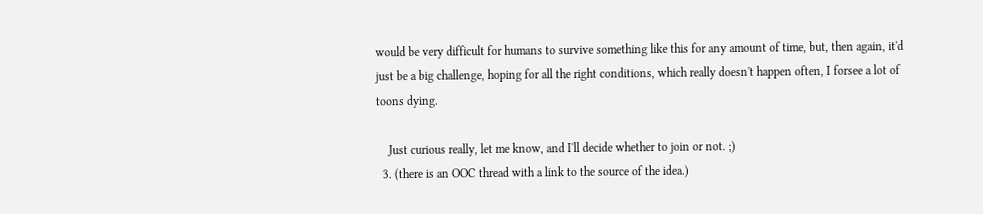would be very difficult for humans to survive something like this for any amount of time, but, then again, it'd just be a big challenge, hoping for all the right conditions, which really doesn't happen often, I forsee a lot of toons dying.

    Just curious really, let me know, and I'll decide whether to join or not. ;)
  3. (there is an OOC thread with a link to the source of the idea.)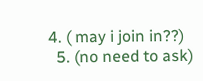4. ( may i join in??)
  5. (no need to ask)